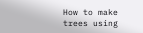How to make trees using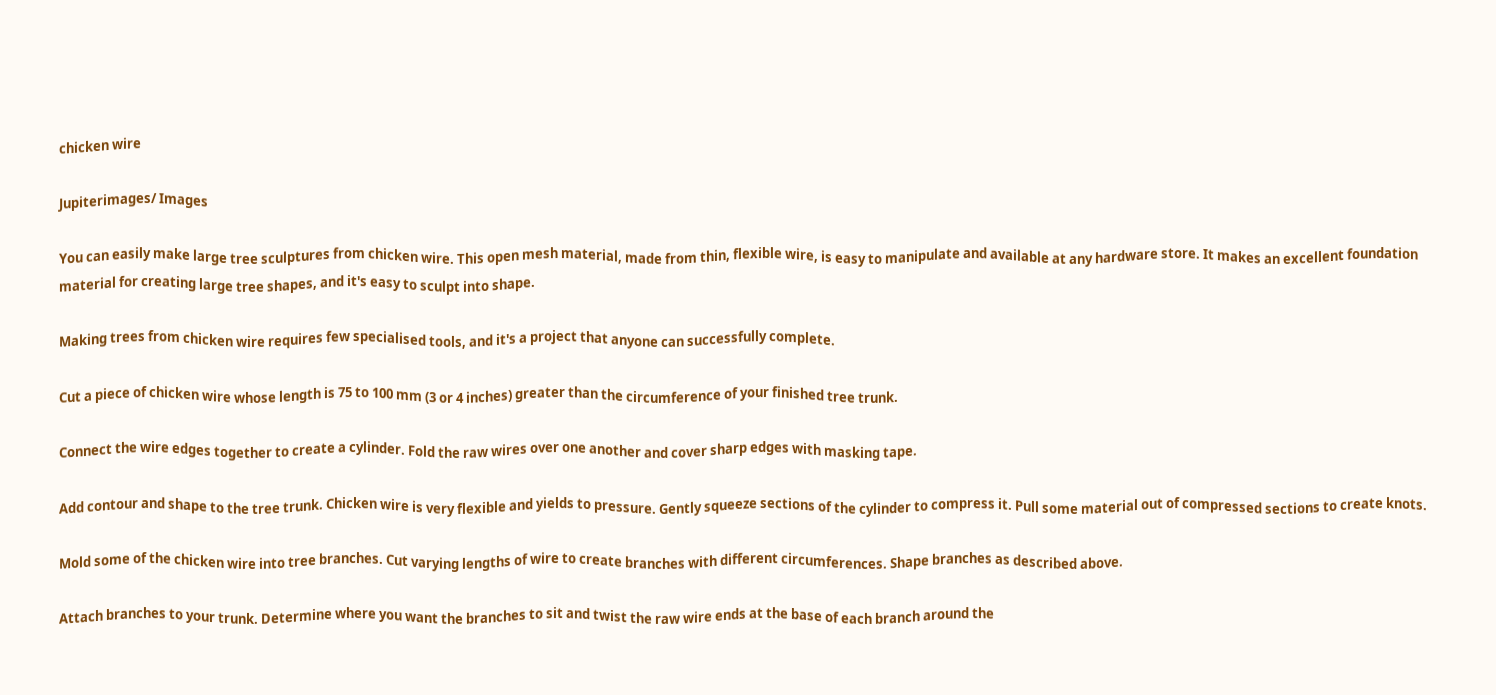chicken wire

Jupiterimages/ Images

You can easily make large tree sculptures from chicken wire. This open mesh material, made from thin, flexible wire, is easy to manipulate and available at any hardware store. It makes an excellent foundation material for creating large tree shapes, and it's easy to sculpt into shape.

Making trees from chicken wire requires few specialised tools, and it's a project that anyone can successfully complete.

Cut a piece of chicken wire whose length is 75 to 100 mm (3 or 4 inches) greater than the circumference of your finished tree trunk.

Connect the wire edges together to create a cylinder. Fold the raw wires over one another and cover sharp edges with masking tape.

Add contour and shape to the tree trunk. Chicken wire is very flexible and yields to pressure. Gently squeeze sections of the cylinder to compress it. Pull some material out of compressed sections to create knots.

Mold some of the chicken wire into tree branches. Cut varying lengths of wire to create branches with different circumferences. Shape branches as described above.

Attach branches to your trunk. Determine where you want the branches to sit and twist the raw wire ends at the base of each branch around the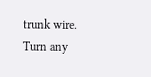trunk wire. Turn any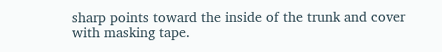sharp points toward the inside of the trunk and cover with masking tape.